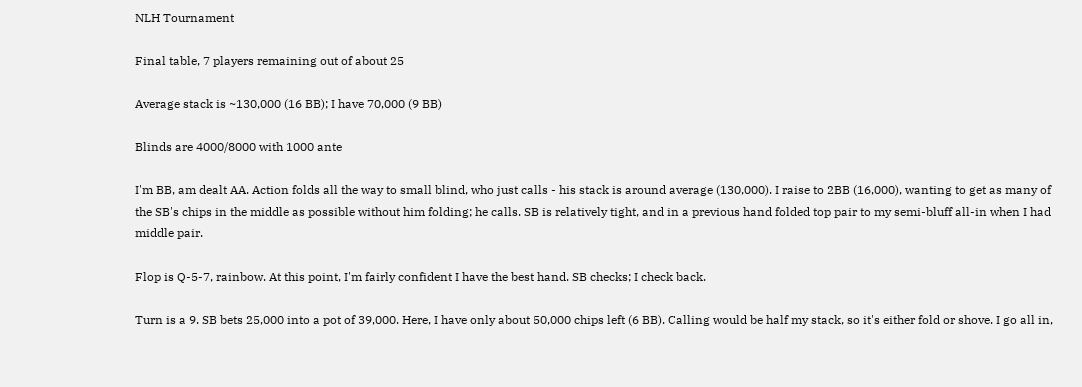NLH Tournament

Final table, 7 players remaining out of about 25

Average stack is ~130,000 (16 BB); I have 70,000 (9 BB)

Blinds are 4000/8000 with 1000 ante

I'm BB, am dealt AA. Action folds all the way to small blind, who just calls - his stack is around average (130,000). I raise to 2BB (16,000), wanting to get as many of the SB's chips in the middle as possible without him folding; he calls. SB is relatively tight, and in a previous hand folded top pair to my semi-bluff all-in when I had middle pair.

Flop is Q-5-7, rainbow. At this point, I'm fairly confident I have the best hand. SB checks; I check back.

Turn is a 9. SB bets 25,000 into a pot of 39,000. Here, I have only about 50,000 chips left (6 BB). Calling would be half my stack, so it's either fold or shove. I go all in,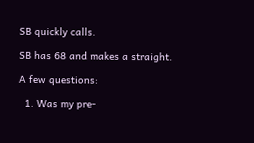SB quickly calls.

SB has 68 and makes a straight.

A few questions:

  1. Was my pre-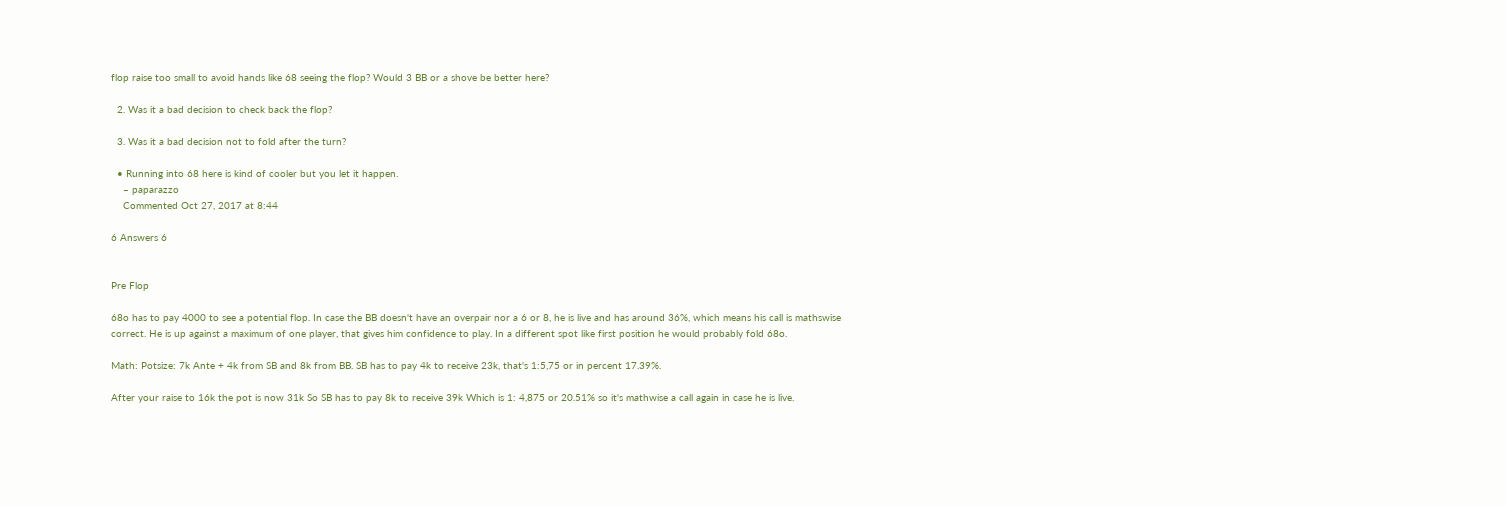flop raise too small to avoid hands like 68 seeing the flop? Would 3 BB or a shove be better here?

  2. Was it a bad decision to check back the flop?

  3. Was it a bad decision not to fold after the turn?

  • Running into 68 here is kind of cooler but you let it happen.
    – paparazzo
    Commented Oct 27, 2017 at 8:44

6 Answers 6


Pre Flop

68o has to pay 4000 to see a potential flop. In case the BB doesn't have an overpair nor a 6 or 8, he is live and has around 36%, which means his call is mathswise correct. He is up against a maximum of one player, that gives him confidence to play. In a different spot like first position he would probably fold 68o.

Math: Potsize: 7k Ante + 4k from SB and 8k from BB. SB has to pay 4k to receive 23k, that's 1:5,75 or in percent 17.39%.

After your raise to 16k the pot is now 31k So SB has to pay 8k to receive 39k Which is 1: 4,875 or 20.51% so it's mathwise a call again in case he is live.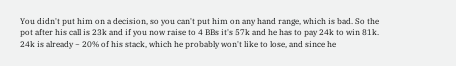You didn't put him on a decision, so you can't put him on any hand range, which is bad. So the pot after his call is 23k and if you now raise to 4 BBs it's 57k and he has to pay 24k to win 81k. 24k is already ~ 20% of his stack, which he probably won't like to lose, and since he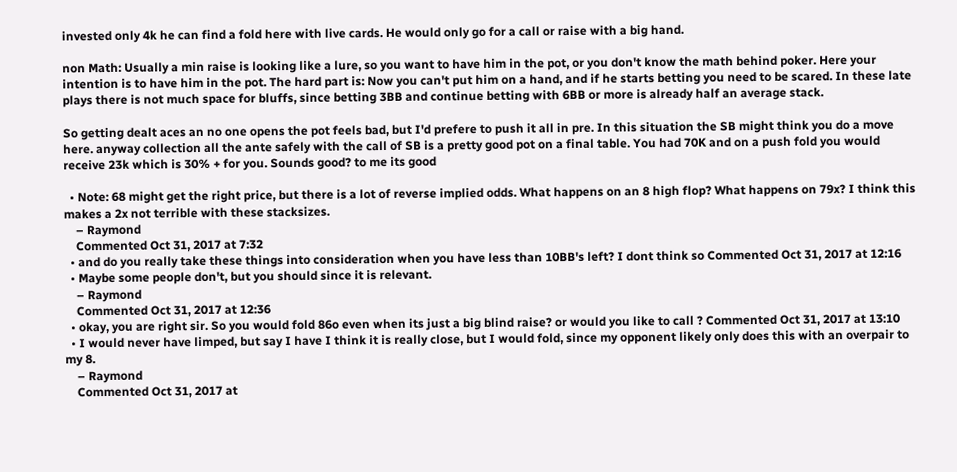invested only 4k he can find a fold here with live cards. He would only go for a call or raise with a big hand.

non Math: Usually a min raise is looking like a lure, so you want to have him in the pot, or you don't know the math behind poker. Here your intention is to have him in the pot. The hard part is: Now you can't put him on a hand, and if he starts betting you need to be scared. In these late plays there is not much space for bluffs, since betting 3BB and continue betting with 6BB or more is already half an average stack.

So getting dealt aces an no one opens the pot feels bad, but I'd prefere to push it all in pre. In this situation the SB might think you do a move here. anyway collection all the ante safely with the call of SB is a pretty good pot on a final table. You had 70K and on a push fold you would receive 23k which is 30% + for you. Sounds good? to me its good

  • Note: 68 might get the right price, but there is a lot of reverse implied odds. What happens on an 8 high flop? What happens on 79x? I think this makes a 2x not terrible with these stacksizes.
    – Raymond
    Commented Oct 31, 2017 at 7:32
  • and do you really take these things into consideration when you have less than 10BB's left? I dont think so Commented Oct 31, 2017 at 12:16
  • Maybe some people don't, but you should since it is relevant.
    – Raymond
    Commented Oct 31, 2017 at 12:36
  • okay, you are right sir. So you would fold 86o even when its just a big blind raise? or would you like to call ? Commented Oct 31, 2017 at 13:10
  • I would never have limped, but say I have I think it is really close, but I would fold, since my opponent likely only does this with an overpair to my 8.
    – Raymond
    Commented Oct 31, 2017 at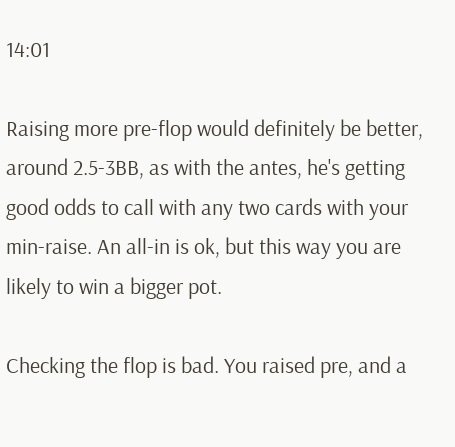14:01

Raising more pre-flop would definitely be better, around 2.5-3BB, as with the antes, he's getting good odds to call with any two cards with your min-raise. An all-in is ok, but this way you are likely to win a bigger pot.

Checking the flop is bad. You raised pre, and a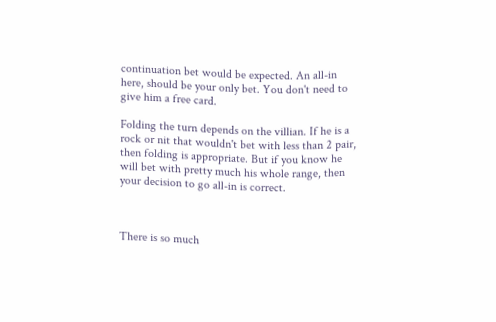continuation bet would be expected. An all-in here, should be your only bet. You don't need to give him a free card.

Folding the turn depends on the villian. If he is a rock or nit that wouldn't bet with less than 2 pair, then folding is appropriate. But if you know he will bet with pretty much his whole range, then your decision to go all-in is correct.



There is so much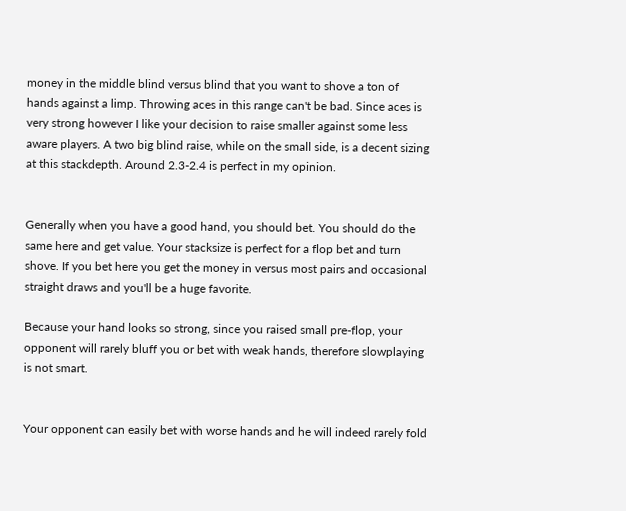money in the middle blind versus blind that you want to shove a ton of hands against a limp. Throwing aces in this range can't be bad. Since aces is very strong however I like your decision to raise smaller against some less aware players. A two big blind raise, while on the small side, is a decent sizing at this stackdepth. Around 2.3-2.4 is perfect in my opinion.


Generally when you have a good hand, you should bet. You should do the same here and get value. Your stacksize is perfect for a flop bet and turn shove. If you bet here you get the money in versus most pairs and occasional straight draws and you'll be a huge favorite.

Because your hand looks so strong, since you raised small pre-flop, your opponent will rarely bluff you or bet with weak hands, therefore slowplaying is not smart.


Your opponent can easily bet with worse hands and he will indeed rarely fold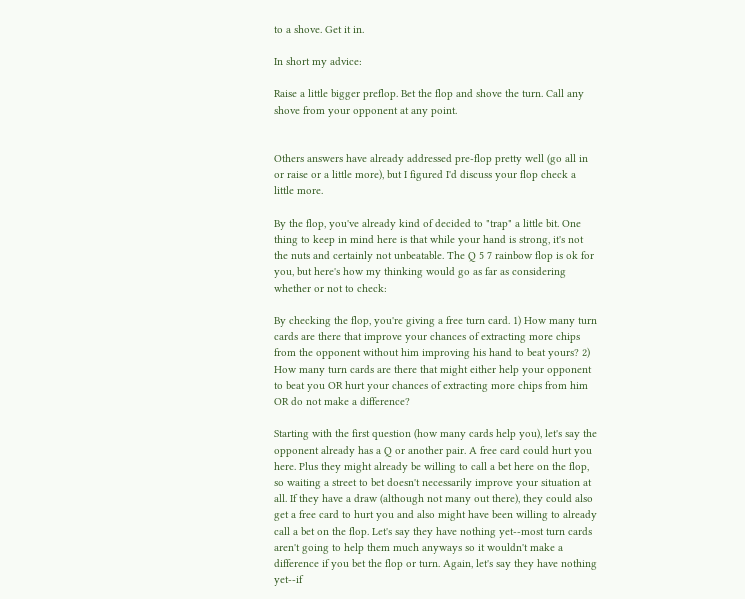to a shove. Get it in.

In short my advice:

Raise a little bigger preflop. Bet the flop and shove the turn. Call any shove from your opponent at any point.


Others answers have already addressed pre-flop pretty well (go all in or raise or a little more), but I figured I'd discuss your flop check a little more.

By the flop, you've already kind of decided to "trap" a little bit. One thing to keep in mind here is that while your hand is strong, it's not the nuts and certainly not unbeatable. The Q 5 7 rainbow flop is ok for you, but here's how my thinking would go as far as considering whether or not to check:

By checking the flop, you're giving a free turn card. 1) How many turn cards are there that improve your chances of extracting more chips from the opponent without him improving his hand to beat yours? 2) How many turn cards are there that might either help your opponent to beat you OR hurt your chances of extracting more chips from him OR do not make a difference?

Starting with the first question (how many cards help you), let's say the opponent already has a Q or another pair. A free card could hurt you here. Plus they might already be willing to call a bet here on the flop, so waiting a street to bet doesn't necessarily improve your situation at all. If they have a draw (although not many out there), they could also get a free card to hurt you and also might have been willing to already call a bet on the flop. Let's say they have nothing yet--most turn cards aren't going to help them much anyways so it wouldn't make a difference if you bet the flop or turn. Again, let's say they have nothing yet--if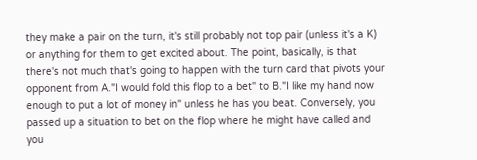they make a pair on the turn, it's still probably not top pair (unless it's a K) or anything for them to get excited about. The point, basically, is that there's not much that's going to happen with the turn card that pivots your opponent from A."I would fold this flop to a bet" to B."I like my hand now enough to put a lot of money in" unless he has you beat. Conversely, you passed up a situation to bet on the flop where he might have called and you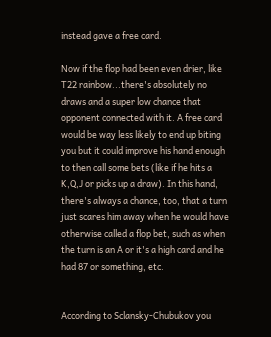instead gave a free card.

Now if the flop had been even drier, like T22 rainbow...there's absolutely no draws and a super low chance that opponent connected with it. A free card would be way less likely to end up biting you but it could improve his hand enough to then call some bets (like if he hits a K,Q,J or picks up a draw). In this hand, there's always a chance, too, that a turn just scares him away when he would have otherwise called a flop bet, such as when the turn is an A or it's a high card and he had 87 or something, etc.


According to Sclansky-Chubukov you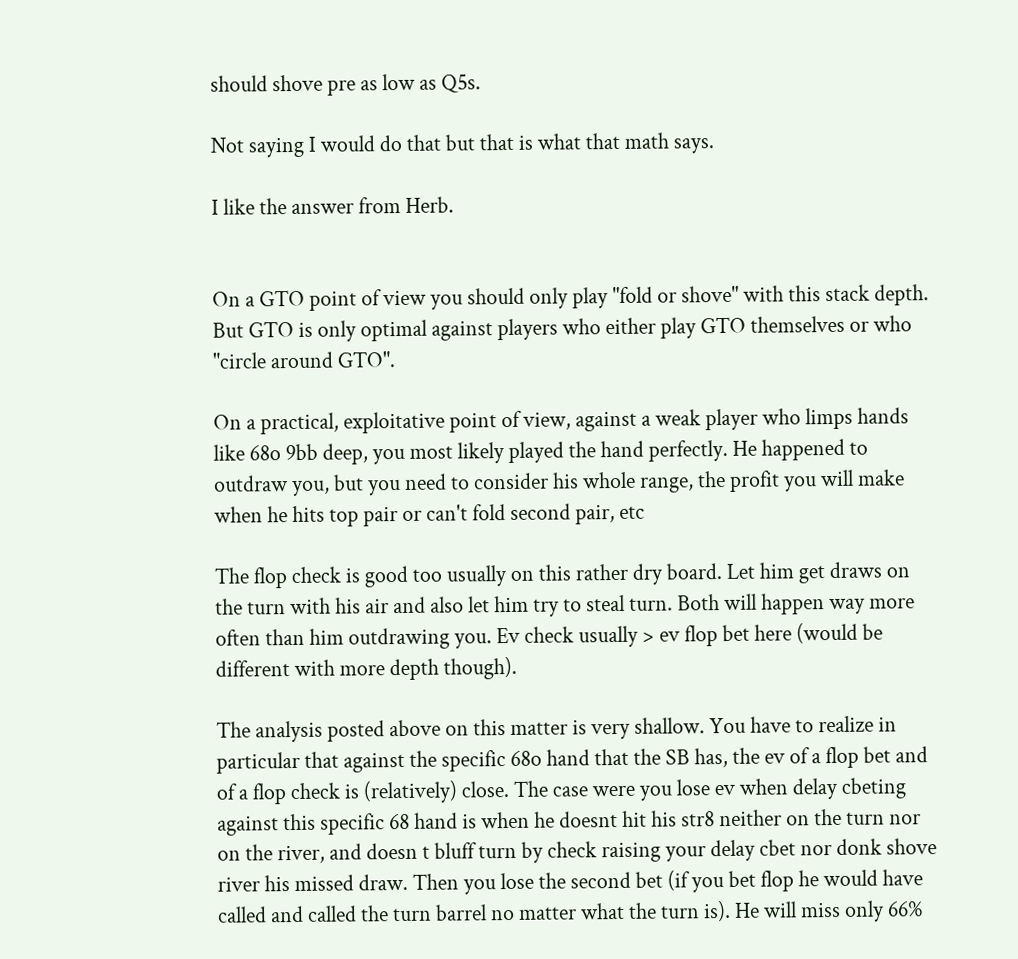should shove pre as low as Q5s.

Not saying I would do that but that is what that math says.

I like the answer from Herb.


On a GTO point of view you should only play "fold or shove" with this stack depth. But GTO is only optimal against players who either play GTO themselves or who "circle around GTO".

On a practical, exploitative point of view, against a weak player who limps hands like 68o 9bb deep, you most likely played the hand perfectly. He happened to outdraw you, but you need to consider his whole range, the profit you will make when he hits top pair or can't fold second pair, etc

The flop check is good too usually on this rather dry board. Let him get draws on the turn with his air and also let him try to steal turn. Both will happen way more often than him outdrawing you. Ev check usually > ev flop bet here (would be different with more depth though).

The analysis posted above on this matter is very shallow. You have to realize in particular that against the specific 68o hand that the SB has, the ev of a flop bet and of a flop check is (relatively) close. The case were you lose ev when delay cbeting against this specific 68 hand is when he doesnt hit his str8 neither on the turn nor on the river, and doesn t bluff turn by check raising your delay cbet nor donk shove river his missed draw. Then you lose the second bet (if you bet flop he would have called and called the turn barrel no matter what the turn is). He will miss only 66%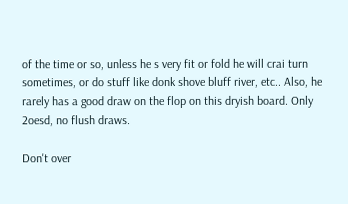of the time or so, unless he s very fit or fold he will crai turn sometimes, or do stuff like donk shove bluff river, etc.. Also, he rarely has a good draw on the flop on this dryish board. Only 2oesd, no flush draws.

Don't over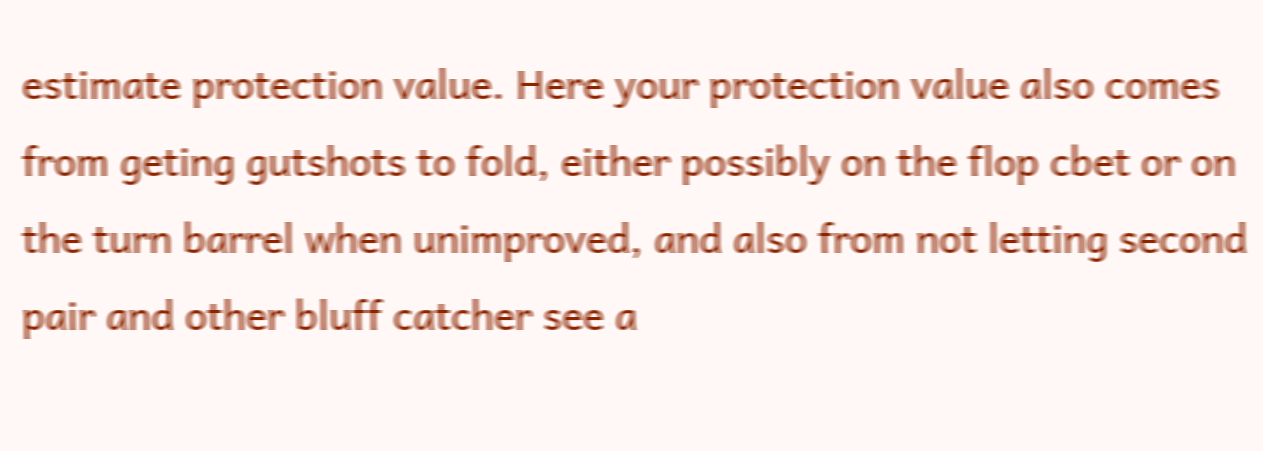estimate protection value. Here your protection value also comes from geting gutshots to fold, either possibly on the flop cbet or on the turn barrel when unimproved, and also from not letting second pair and other bluff catcher see a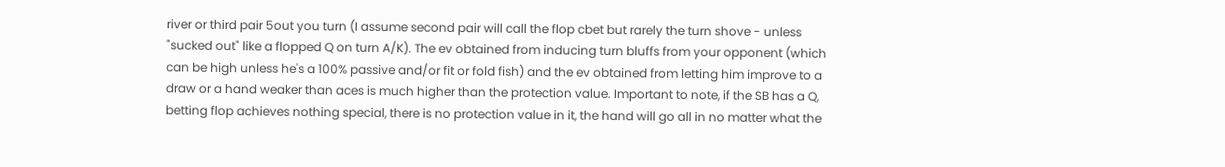river or third pair 5out you turn (I assume second pair will call the flop cbet but rarely the turn shove - unless "sucked out" like a flopped Q on turn A/K). The ev obtained from inducing turn bluffs from your opponent (which can be high unless he's a 100% passive and/or fit or fold fish) and the ev obtained from letting him improve to a draw or a hand weaker than aces is much higher than the protection value. Important to note, if the SB has a Q, betting flop achieves nothing special, there is no protection value in it, the hand will go all in no matter what the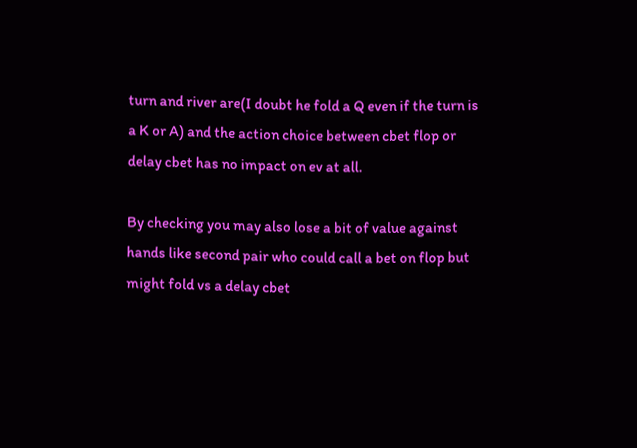turn and river are(I doubt he fold a Q even if the turn is a K or A) and the action choice between cbet flop or delay cbet has no impact on ev at all.

By checking you may also lose a bit of value against hands like second pair who could call a bet on flop but might fold vs a delay cbet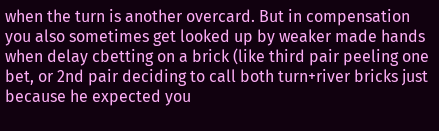when the turn is another overcard. But in compensation you also sometimes get looked up by weaker made hands when delay cbetting on a brick (like third pair peeling one bet, or 2nd pair deciding to call both turn+river bricks just because he expected you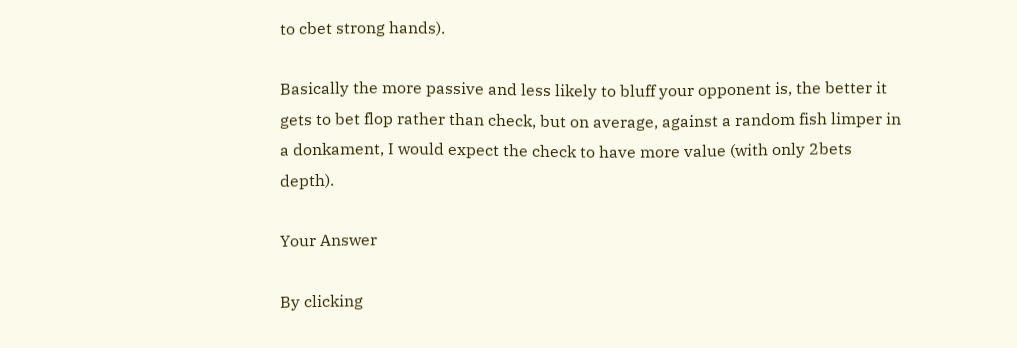to cbet strong hands).

Basically the more passive and less likely to bluff your opponent is, the better it gets to bet flop rather than check, but on average, against a random fish limper in a donkament, I would expect the check to have more value (with only 2bets depth).

Your Answer

By clicking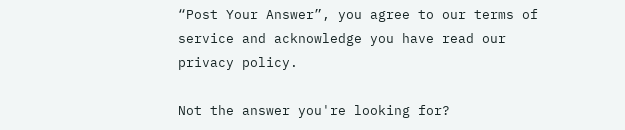“Post Your Answer”, you agree to our terms of service and acknowledge you have read our privacy policy.

Not the answer you're looking for?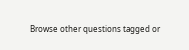Browse other questions tagged or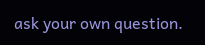ask your own question.